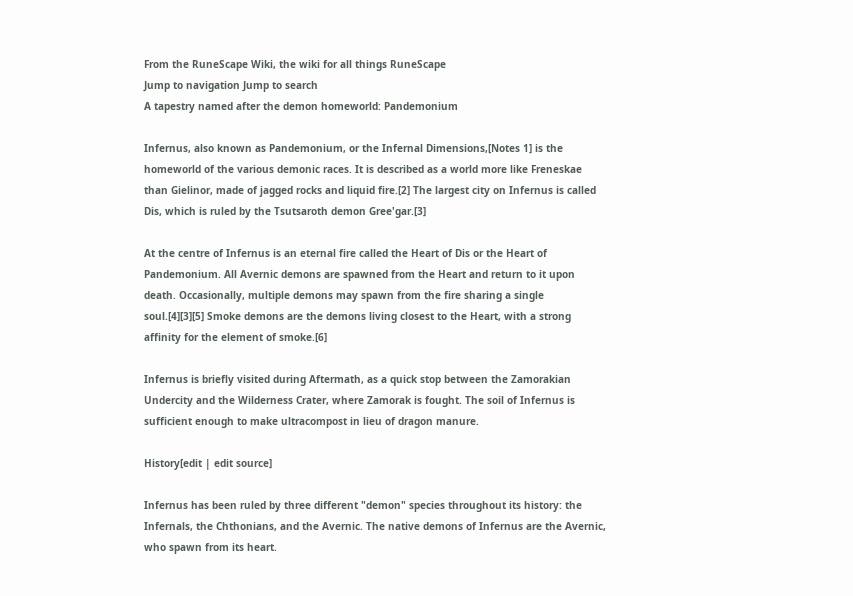From the RuneScape Wiki, the wiki for all things RuneScape
Jump to navigation Jump to search
A tapestry named after the demon homeworld: Pandemonium

Infernus, also known as Pandemonium, or the Infernal Dimensions,[Notes 1] is the homeworld of the various demonic races. It is described as a world more like Freneskae than Gielinor, made of jagged rocks and liquid fire.[2] The largest city on Infernus is called Dis, which is ruled by the Tsutsaroth demon Gree'gar.[3]

At the centre of Infernus is an eternal fire called the Heart of Dis or the Heart of Pandemonium. All Avernic demons are spawned from the Heart and return to it upon death. Occasionally, multiple demons may spawn from the fire sharing a single soul.[4][3][5] Smoke demons are the demons living closest to the Heart, with a strong affinity for the element of smoke.[6]

Infernus is briefly visited during Aftermath, as a quick stop between the Zamorakian Undercity and the Wilderness Crater, where Zamorak is fought. The soil of Infernus is sufficient enough to make ultracompost in lieu of dragon manure.

History[edit | edit source]

Infernus has been ruled by three different "demon" species throughout its history: the Infernals, the Chthonians, and the Avernic. The native demons of Infernus are the Avernic, who spawn from its heart.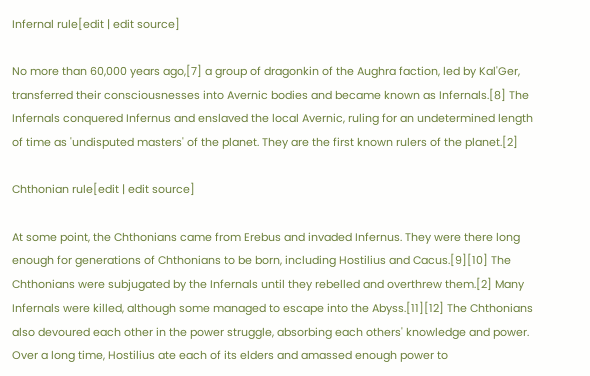Infernal rule[edit | edit source]

No more than 60,000 years ago,[7] a group of dragonkin of the Aughra faction, led by Kal'Ger, transferred their consciousnesses into Avernic bodies and became known as Infernals.[8] The Infernals conquered Infernus and enslaved the local Avernic, ruling for an undetermined length of time as 'undisputed masters' of the planet. They are the first known rulers of the planet.[2]

Chthonian rule[edit | edit source]

At some point, the Chthonians came from Erebus and invaded Infernus. They were there long enough for generations of Chthonians to be born, including Hostilius and Cacus.[9][10] The Chthonians were subjugated by the Infernals until they rebelled and overthrew them.[2] Many Infernals were killed, although some managed to escape into the Abyss.[11][12] The Chthonians also devoured each other in the power struggle, absorbing each others' knowledge and power. Over a long time, Hostilius ate each of its elders and amassed enough power to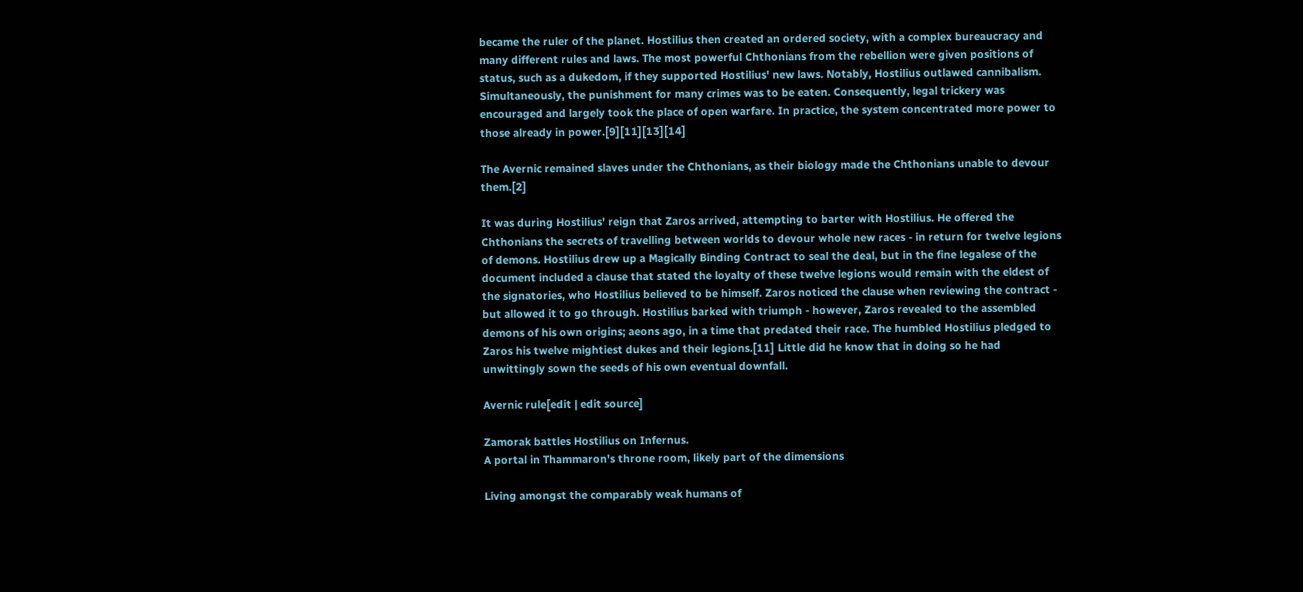became the ruler of the planet. Hostilius then created an ordered society, with a complex bureaucracy and many different rules and laws. The most powerful Chthonians from the rebellion were given positions of status, such as a dukedom, if they supported Hostilius' new laws. Notably, Hostilius outlawed cannibalism. Simultaneously, the punishment for many crimes was to be eaten. Consequently, legal trickery was encouraged and largely took the place of open warfare. In practice, the system concentrated more power to those already in power.[9][11][13][14]

The Avernic remained slaves under the Chthonians, as their biology made the Chthonians unable to devour them.[2]

It was during Hostilius' reign that Zaros arrived, attempting to barter with Hostilius. He offered the Chthonians the secrets of travelling between worlds to devour whole new races - in return for twelve legions of demons. Hostilius drew up a Magically Binding Contract to seal the deal, but in the fine legalese of the document included a clause that stated the loyalty of these twelve legions would remain with the eldest of the signatories, who Hostilius believed to be himself. Zaros noticed the clause when reviewing the contract - but allowed it to go through. Hostilius barked with triumph - however, Zaros revealed to the assembled demons of his own origins; aeons ago, in a time that predated their race. The humbled Hostilius pledged to Zaros his twelve mightiest dukes and their legions.[11] Little did he know that in doing so he had unwittingly sown the seeds of his own eventual downfall.

Avernic rule[edit | edit source]

Zamorak battles Hostilius on Infernus.
A portal in Thammaron's throne room, likely part of the dimensions

Living amongst the comparably weak humans of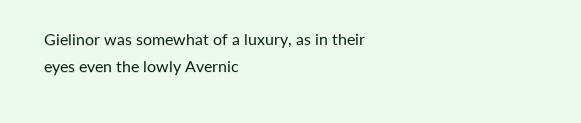Gielinor was somewhat of a luxury, as in their eyes even the lowly Avernic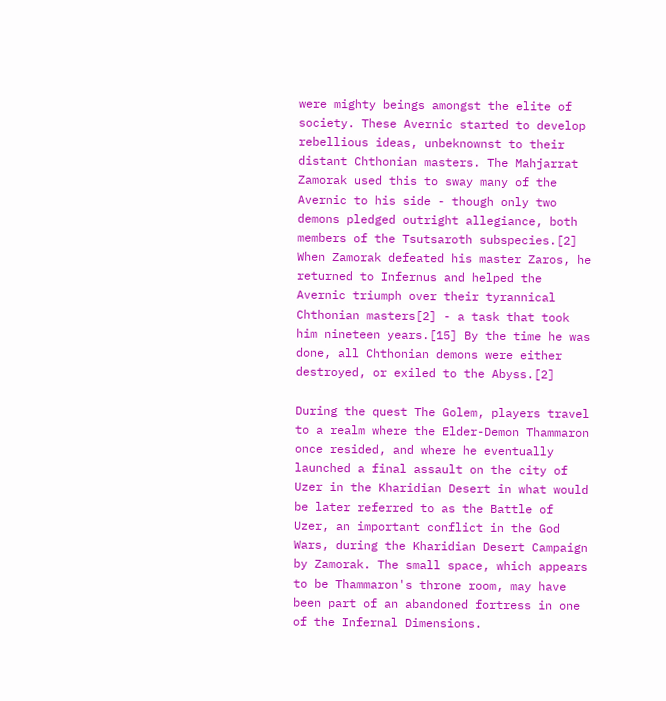were mighty beings amongst the elite of society. These Avernic started to develop rebellious ideas, unbeknownst to their distant Chthonian masters. The Mahjarrat Zamorak used this to sway many of the Avernic to his side - though only two demons pledged outright allegiance, both members of the Tsutsaroth subspecies.[2] When Zamorak defeated his master Zaros, he returned to Infernus and helped the Avernic triumph over their tyrannical Chthonian masters[2] - a task that took him nineteen years.[15] By the time he was done, all Chthonian demons were either destroyed, or exiled to the Abyss.[2]

During the quest The Golem, players travel to a realm where the Elder-Demon Thammaron once resided, and where he eventually launched a final assault on the city of Uzer in the Kharidian Desert in what would be later referred to as the Battle of Uzer, an important conflict in the God Wars, during the Kharidian Desert Campaign by Zamorak. The small space, which appears to be Thammaron's throne room, may have been part of an abandoned fortress in one of the Infernal Dimensions.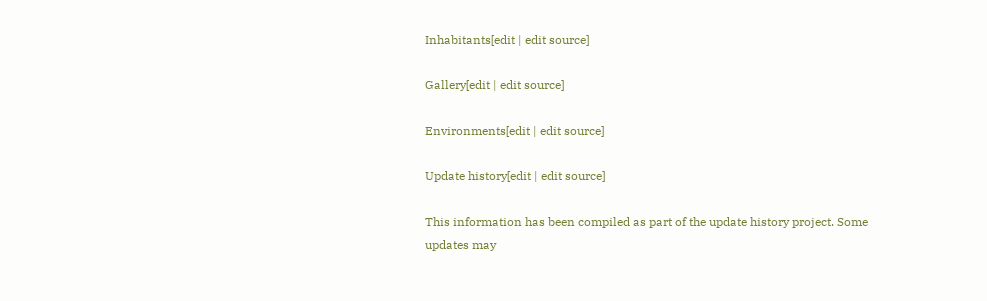Inhabitants[edit | edit source]

Gallery[edit | edit source]

Environments[edit | edit source]

Update history[edit | edit source]

This information has been compiled as part of the update history project. Some updates may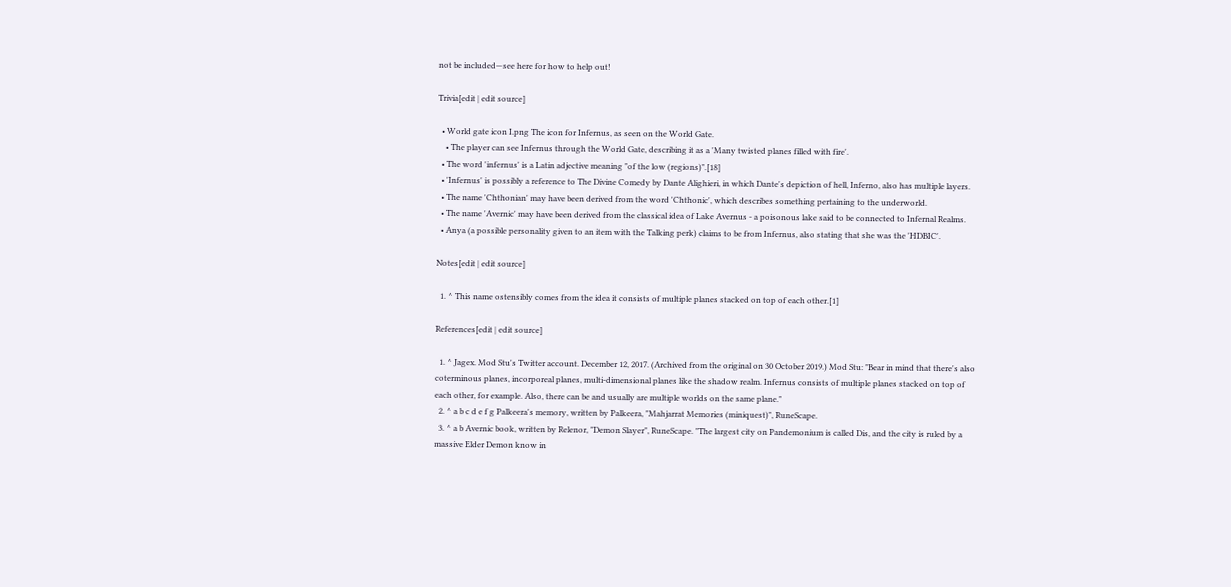not be included—see here for how to help out!

Trivia[edit | edit source]

  • World gate icon I.png The icon for Infernus, as seen on the World Gate.
    • The player can see Infernus through the World Gate, describing it as a 'Many twisted planes filled with fire'.
  • The word 'infernus' is a Latin adjective meaning "of the low (regions)".[18]
  • 'Infernus' is possibly a reference to The Divine Comedy by Dante Alighieri, in which Dante's depiction of hell, Inferno, also has multiple layers.
  • The name 'Chthonian' may have been derived from the word 'Chthonic', which describes something pertaining to the underworld.
  • The name 'Avernic' may have been derived from the classical idea of Lake Avernus - a poisonous lake said to be connected to Infernal Realms.
  • Anya (a possible personality given to an item with the Talking perk) claims to be from Infernus, also stating that she was the 'HDBIC'.

Notes[edit | edit source]

  1. ^ This name ostensibly comes from the idea it consists of multiple planes stacked on top of each other.[1]

References[edit | edit source]

  1. ^ Jagex. Mod Stu's Twitter account. December 12, 2017. (Archived from the original on 30 October 2019.) Mod Stu: "Bear in mind that there's also coterminous planes, incorporeal planes, multi-dimensional planes like the shadow realm. Infernus consists of multiple planes stacked on top of each other, for example. Also, there can be and usually are multiple worlds on the same plane."
  2. ^ a b c d e f g Palkeera's memory, written by Palkeera, "Mahjarrat Memories (miniquest)", RuneScape.
  3. ^ a b Avernic book, written by Relenor, "Demon Slayer", RuneScape. "The largest city on Pandemonium is called Dis, and the city is ruled by a massive Elder Demon know in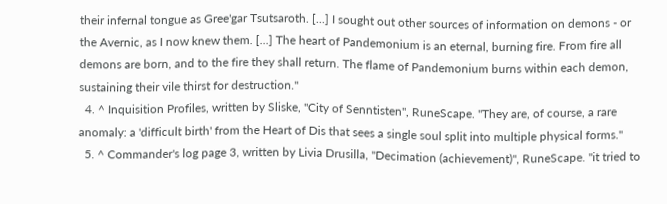their infernal tongue as Gree'gar Tsutsaroth. [...] I sought out other sources of information on demons - or the Avernic, as I now knew them. [...] The heart of Pandemonium is an eternal, burning fire. From fire all demons are born, and to the fire they shall return. The flame of Pandemonium burns within each demon, sustaining their vile thirst for destruction."
  4. ^ Inquisition Profiles, written by Sliske, "City of Senntisten", RuneScape. "They are, of course, a rare anomaly: a 'difficult birth' from the Heart of Dis that sees a single soul split into multiple physical forms."
  5. ^ Commander's log page 3, written by Livia Drusilla, "Decimation (achievement)", RuneScape. "it tried to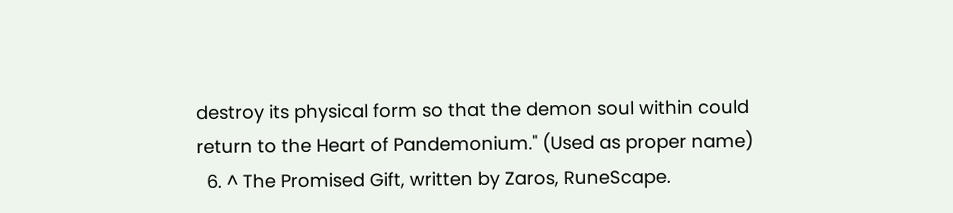destroy its physical form so that the demon soul within could return to the Heart of Pandemonium." (Used as proper name)
  6. ^ The Promised Gift, written by Zaros, RuneScape.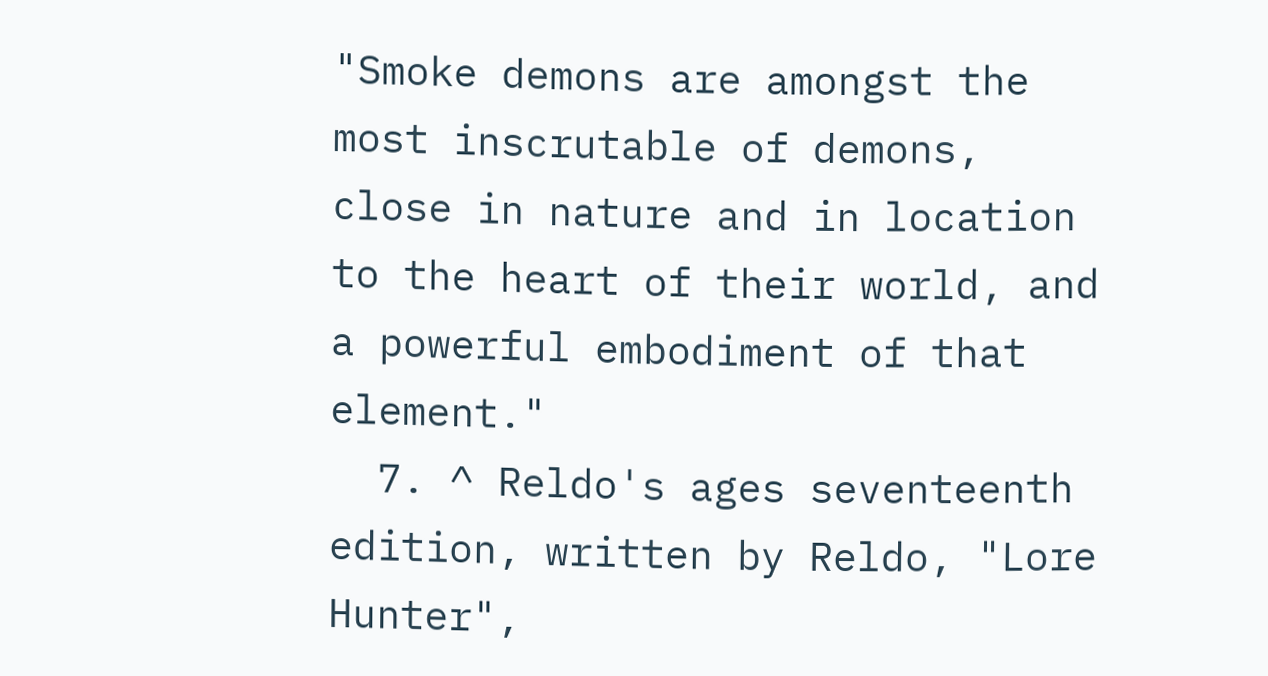"Smoke demons are amongst the most inscrutable of demons, close in nature and in location to the heart of their world, and a powerful embodiment of that element."
  7. ^ Reldo's ages seventeenth edition, written by Reldo, "Lore Hunter",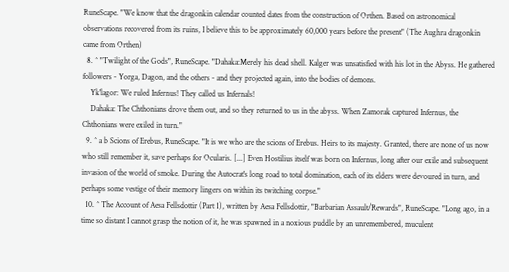RuneScape. "We know that the dragonkin calendar counted dates from the construction of Orthen. Based on astronomical observations recovered from its ruins, I believe this to be approximately 60,000 years before the present" (The Aughra dragonkin came from Orthen)
  8. ^ "Twilight of the Gods", RuneScape. "Dahaka:Merely his dead shell. Kalger was unsatisfied with his lot in the Abyss. He gathered followers - Yorga, Dagon, and the others - and they projected again, into the bodies of demons.
    Yk'lagor: We ruled Infernus! They called us Infernals!
    Dahaka: The Chthonians drove them out, and so they returned to us in the abyss. When Zamorak captured Infernus, the Chthonians were exiled in turn."
  9. ^ a b Scions of Erebus, RuneScape. "It is we who are the scions of Erebus. Heirs to its majesty. Granted, there are none of us now who still remember it, save perhaps for Ocularis. [...] Even Hostilius itself was born on Infernus, long after our exile and subsequent invasion of the world of smoke. During the Autocrat's long road to total domination, each of its elders were devoured in turn, and perhaps some vestige of their memory lingers on within its twitching corpse."
  10. ^ The Account of Aesa Fellsdottir (Part 1), written by Aesa Fellsdottir, "Barbarian Assault/Rewards", RuneScape. "Long ago, in a time so distant I cannot grasp the notion of it, he was spawned in a noxious puddle by an unremembered, muculent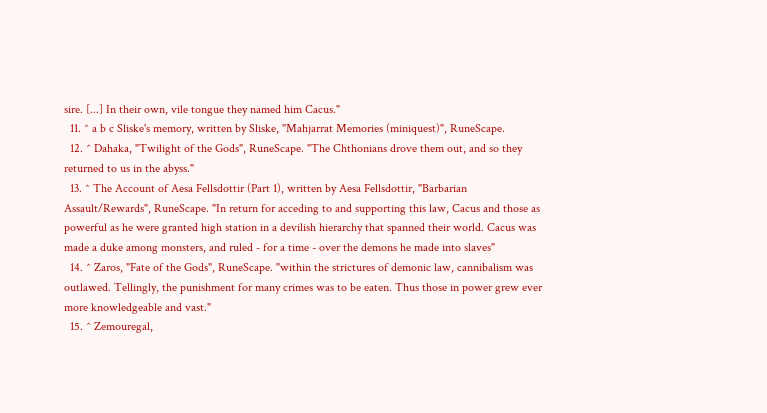sire. [...] In their own, vile tongue they named him Cacus."
  11. ^ a b c Sliske's memory, written by Sliske, "Mahjarrat Memories (miniquest)", RuneScape.
  12. ^ Dahaka, "Twilight of the Gods", RuneScape. "The Chthonians drove them out, and so they returned to us in the abyss."
  13. ^ The Account of Aesa Fellsdottir (Part 1), written by Aesa Fellsdottir, "Barbarian Assault/Rewards", RuneScape. "In return for acceding to and supporting this law, Cacus and those as powerful as he were granted high station in a devilish hierarchy that spanned their world. Cacus was made a duke among monsters, and ruled - for a time - over the demons he made into slaves"
  14. ^ Zaros, "Fate of the Gods", RuneScape. "within the strictures of demonic law, cannibalism was outlawed. Tellingly, the punishment for many crimes was to be eaten. Thus those in power grew ever more knowledgeable and vast."
  15. ^ Zemouregal,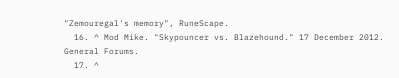"Zemouregal's memory", RuneScape.
  16. ^ Mod Mike. "Skypouncer vs. Blazehound." 17 December 2012. General Forums.
  17. ^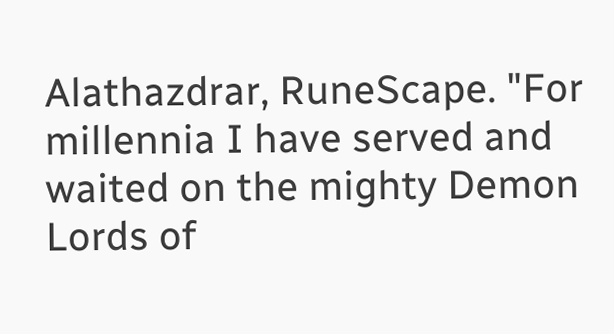Alathazdrar, RuneScape. "For millennia I have served and waited on the mighty Demon Lords of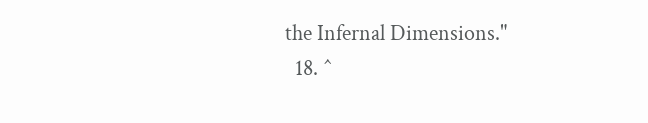the Infernal Dimensions."
  18. ^